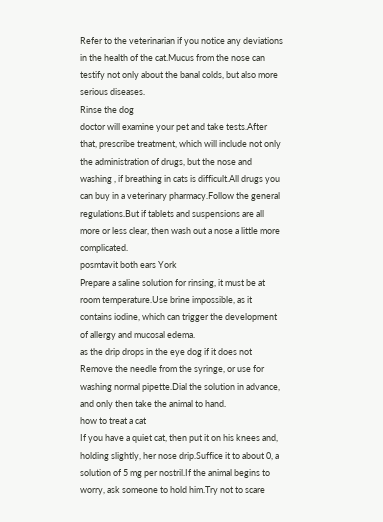Refer to the veterinarian if you notice any deviations in the health of the cat.Mucus from the nose can testify not only about the banal colds, but also more serious diseases.
Rinse the dog
doctor will examine your pet and take tests.After that, prescribe treatment, which will include not only the administration of drugs, but the nose and washing , if breathing in cats is difficult.All drugs you can buy in a veterinary pharmacy.Follow the general regulations.But if tablets and suspensions are all more or less clear, then wash out a nose a little more complicated.
posmtavit both ears York
Prepare a saline solution for rinsing, it must be at room temperature.Use brine impossible, as it contains iodine, which can trigger the development of allergy and mucosal edema.
as the drip drops in the eye dog if it does not
Remove the needle from the syringe, or use for washing normal pipette.Dial the solution in advance, and only then take the animal to hand.
how to treat a cat
If you have a quiet cat, then put it on his knees and, holding slightly, her nose drip.Suffice it to about 0, a solution of 5 mg per nostril.If the animal begins to worry, ask someone to hold him.Try not to scare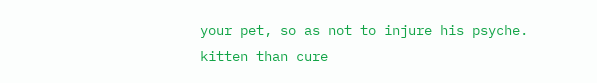your pet, so as not to injure his psyche.
kitten than cure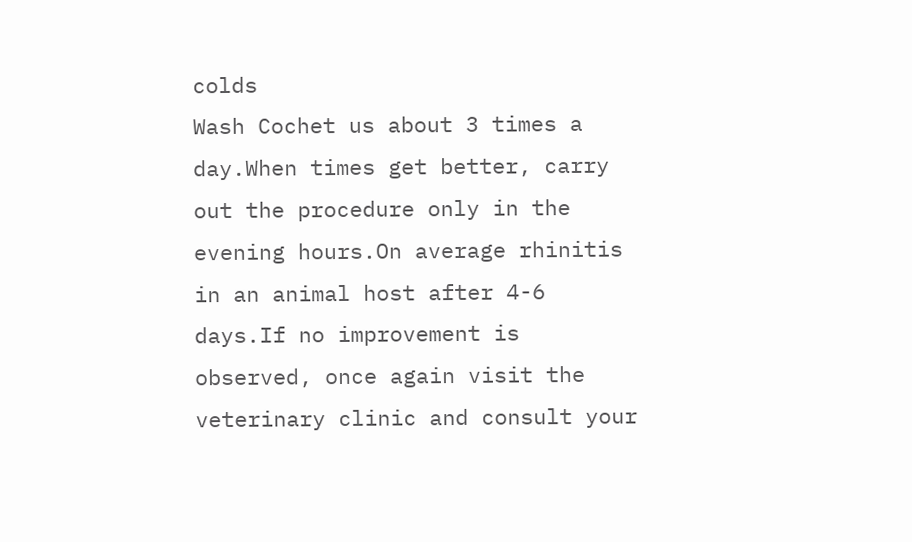colds
Wash Cochet us about 3 times a day.When times get better, carry out the procedure only in the evening hours.On average rhinitis in an animal host after 4-6 days.If no improvement is observed, once again visit the veterinary clinic and consult your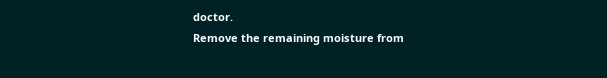doctor.
Remove the remaining moisture from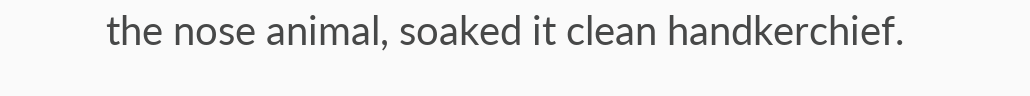the nose animal, soaked it clean handkerchief.